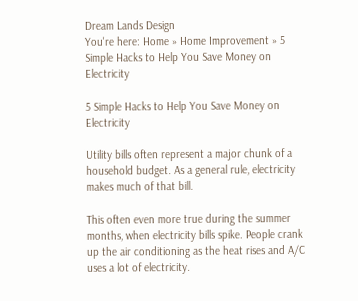Dream Lands Design
You're here: Home » Home Improvement » 5 Simple Hacks to Help You Save Money on Electricity

5 Simple Hacks to Help You Save Money on Electricity

Utility bills often represent a major chunk of a household budget. As a general rule, electricity makes much of that bill.

This often even more true during the summer months, when electricity bills spike. People crank up the air conditioning as the heat rises and A/C uses a lot of electricity.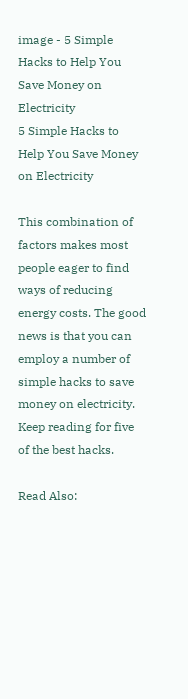image - 5 Simple Hacks to Help You Save Money on Electricity
5 Simple Hacks to Help You Save Money on Electricity

This combination of factors makes most people eager to find ways of reducing energy costs. The good news is that you can employ a number of simple hacks to save money on electricity. Keep reading for five of the best hacks.

Read Also: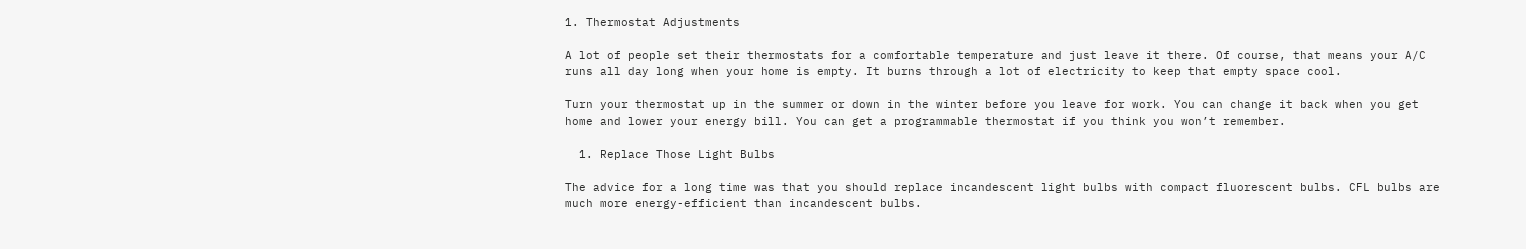1. Thermostat Adjustments

A lot of people set their thermostats for a comfortable temperature and just leave it there. Of course, that means your A/C runs all day long when your home is empty. It burns through a lot of electricity to keep that empty space cool.

Turn your thermostat up in the summer or down in the winter before you leave for work. You can change it back when you get home and lower your energy bill. You can get a programmable thermostat if you think you won’t remember.

  1. Replace Those Light Bulbs

The advice for a long time was that you should replace incandescent light bulbs with compact fluorescent bulbs. CFL bulbs are much more energy-efficient than incandescent bulbs.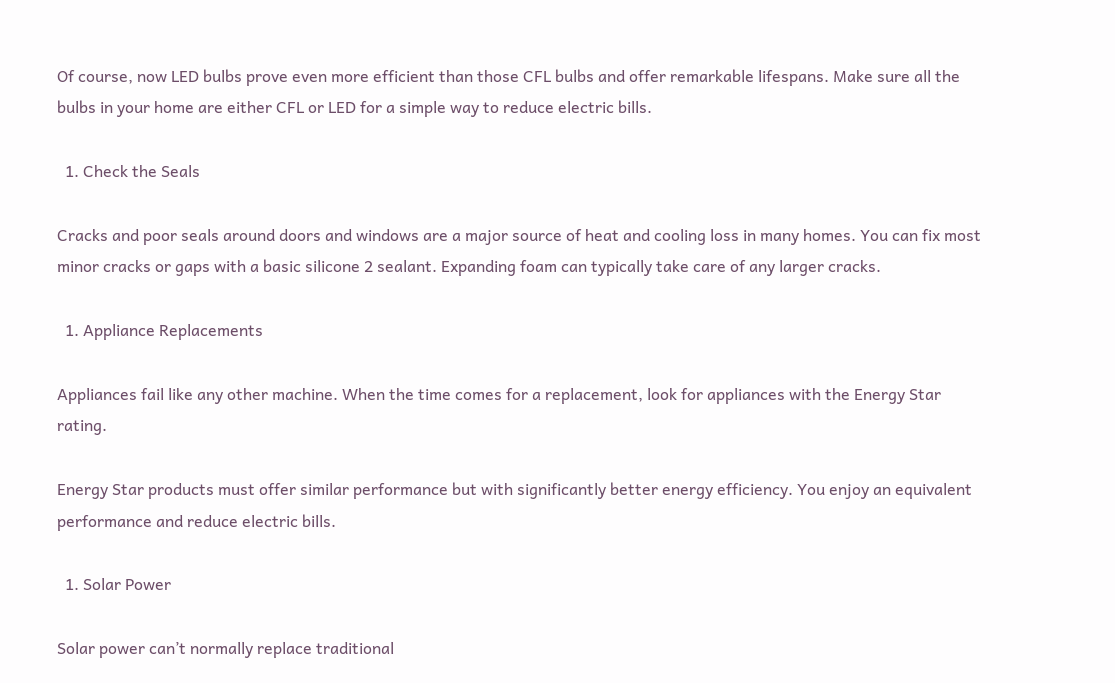Of course, now LED bulbs prove even more efficient than those CFL bulbs and offer remarkable lifespans. Make sure all the bulbs in your home are either CFL or LED for a simple way to reduce electric bills.

  1. Check the Seals

Cracks and poor seals around doors and windows are a major source of heat and cooling loss in many homes. You can fix most minor cracks or gaps with a basic silicone 2 sealant. Expanding foam can typically take care of any larger cracks.

  1. Appliance Replacements

Appliances fail like any other machine. When the time comes for a replacement, look for appliances with the Energy Star rating.

Energy Star products must offer similar performance but with significantly better energy efficiency. You enjoy an equivalent performance and reduce electric bills.

  1. Solar Power

Solar power can’t normally replace traditional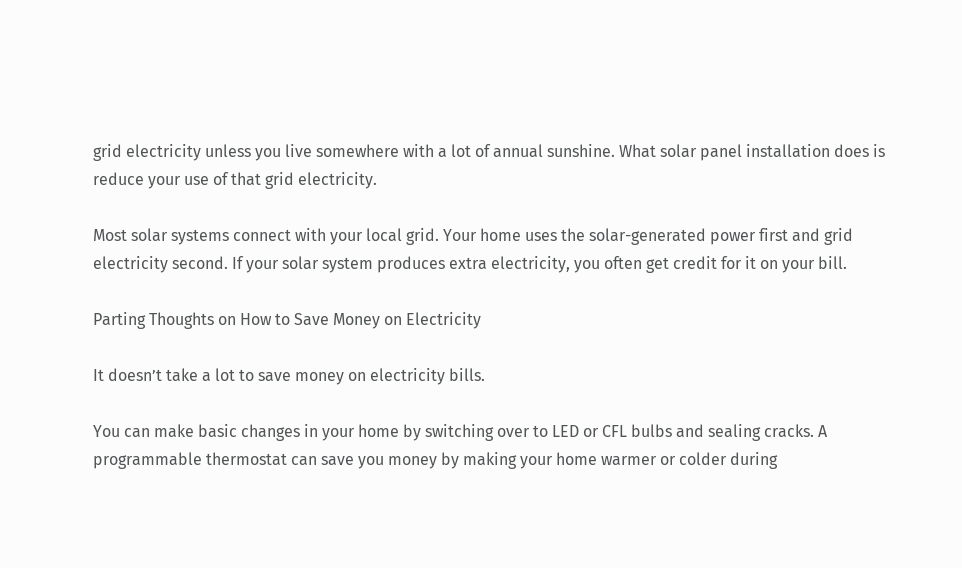grid electricity unless you live somewhere with a lot of annual sunshine. What solar panel installation does is reduce your use of that grid electricity.

Most solar systems connect with your local grid. Your home uses the solar-generated power first and grid electricity second. If your solar system produces extra electricity, you often get credit for it on your bill.

Parting Thoughts on How to Save Money on Electricity

It doesn’t take a lot to save money on electricity bills.

You can make basic changes in your home by switching over to LED or CFL bulbs and sealing cracks. A programmable thermostat can save you money by making your home warmer or colder during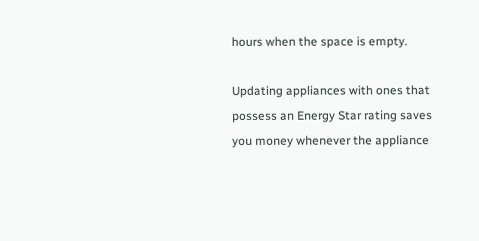hours when the space is empty.

Updating appliances with ones that possess an Energy Star rating saves you money whenever the appliance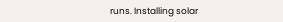runs. Installing solar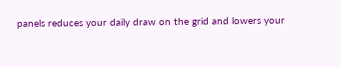panels reduces your daily draw on the grid and lowers your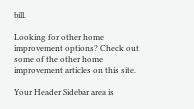bill.

Looking for other home improvement options? Check out some of the other home improvement articles on this site.

Your Header Sidebar area is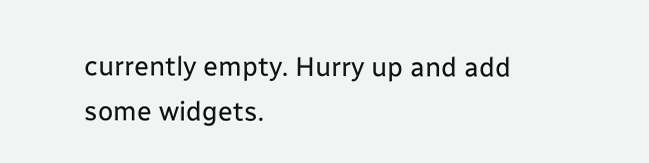currently empty. Hurry up and add some widgets.